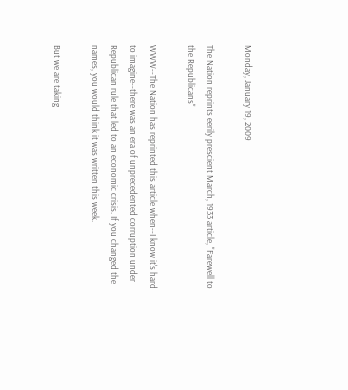Monday, January 19, 2009

The Nation reprints eerily prescient March, 1933 article, "Farewell to the Republicans"

WWW--The Nation has reprinted this article when--I know it's hard to imagine--there was an era of unprecedented corruption under Republican rule that led to an economic crisis. If you changed the names, you would think it was written this week.

But we are taking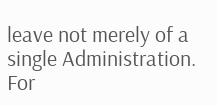leave not merely of a single Administration. For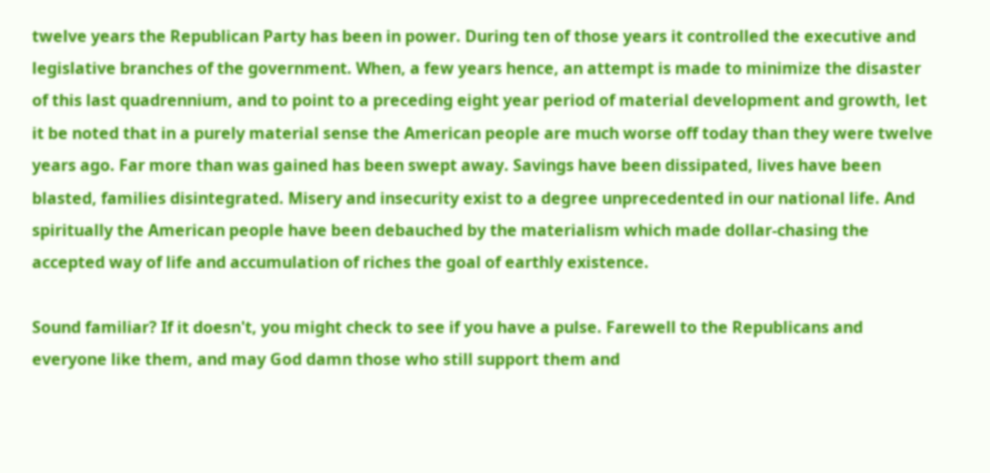twelve years the Republican Party has been in power. During ten of those years it controlled the executive and legislative branches of the government. When, a few years hence, an attempt is made to minimize the disaster of this last quadrennium, and to point to a preceding eight year period of material development and growth, let it be noted that in a purely material sense the American people are much worse off today than they were twelve years ago. Far more than was gained has been swept away. Savings have been dissipated, lives have been blasted, families disintegrated. Misery and insecurity exist to a degree unprecedented in our national life. And spiritually the American people have been debauched by the materialism which made dollar-chasing the accepted way of life and accumulation of riches the goal of earthly existence.

Sound familiar? If it doesn't, you might check to see if you have a pulse. Farewell to the Republicans and everyone like them, and may God damn those who still support them and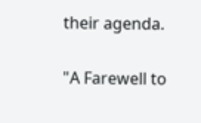their agenda.

"A Farewell to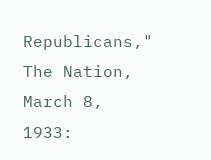Republicans," The Nation, March 8, 1933: